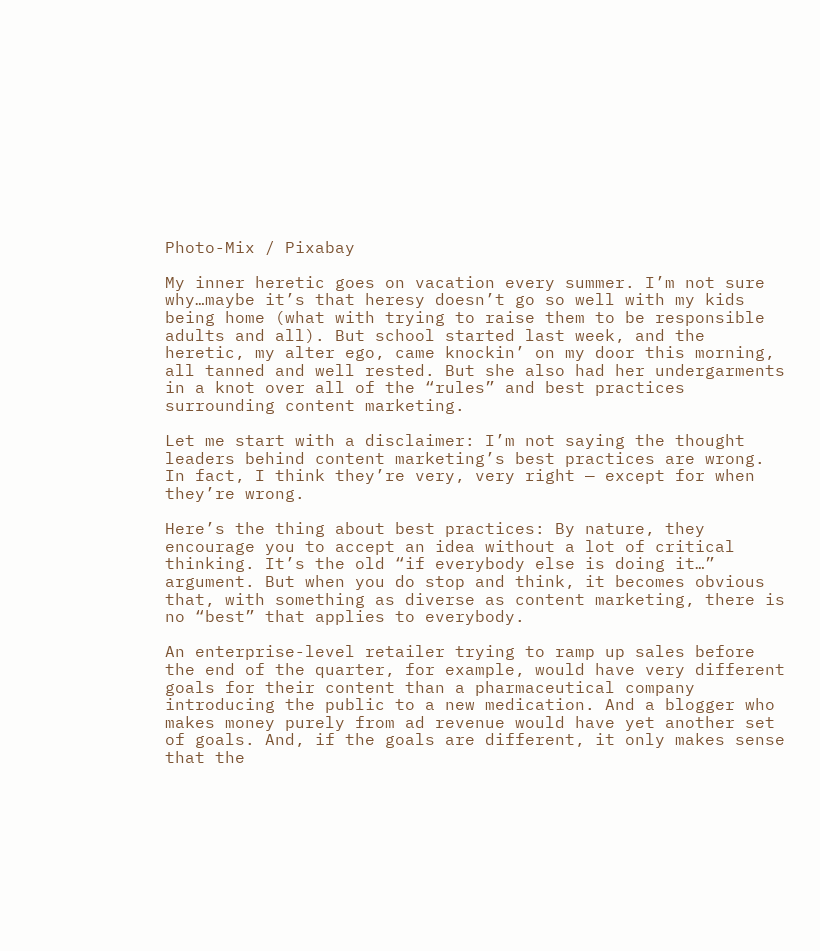Photo-Mix / Pixabay

My inner heretic goes on vacation every summer. I’m not sure why…maybe it’s that heresy doesn’t go so well with my kids being home (what with trying to raise them to be responsible adults and all). But school started last week, and the heretic, my alter ego, came knockin’ on my door this morning, all tanned and well rested. But she also had her undergarments in a knot over all of the “rules” and best practices surrounding content marketing.

Let me start with a disclaimer: I’m not saying the thought leaders behind content marketing’s best practices are wrong. In fact, I think they’re very, very right — except for when they’re wrong.

Here’s the thing about best practices: By nature, they encourage you to accept an idea without a lot of critical thinking. It’s the old “if everybody else is doing it…” argument. But when you do stop and think, it becomes obvious that, with something as diverse as content marketing, there is no “best” that applies to everybody.

An enterprise-level retailer trying to ramp up sales before the end of the quarter, for example, would have very different goals for their content than a pharmaceutical company introducing the public to a new medication. And a blogger who makes money purely from ad revenue would have yet another set of goals. And, if the goals are different, it only makes sense that the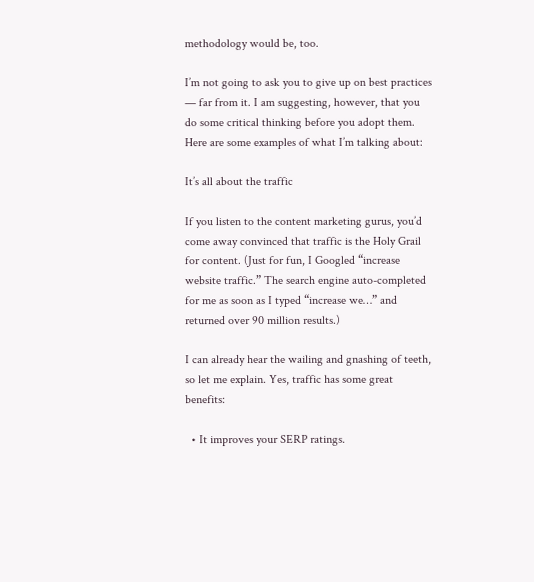methodology would be, too.

I’m not going to ask you to give up on best practices — far from it. I am suggesting, however, that you do some critical thinking before you adopt them. Here are some examples of what I’m talking about:

It’s all about the traffic

If you listen to the content marketing gurus, you’d come away convinced that traffic is the Holy Grail for content. (Just for fun, I Googled “increase website traffic.” The search engine auto-completed for me as soon as I typed “increase we…” and returned over 90 million results.)

I can already hear the wailing and gnashing of teeth, so let me explain. Yes, traffic has some great benefits:

  • It improves your SERP ratings.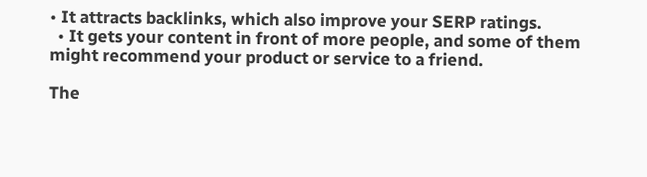• It attracts backlinks, which also improve your SERP ratings.
  • It gets your content in front of more people, and some of them might recommend your product or service to a friend.

The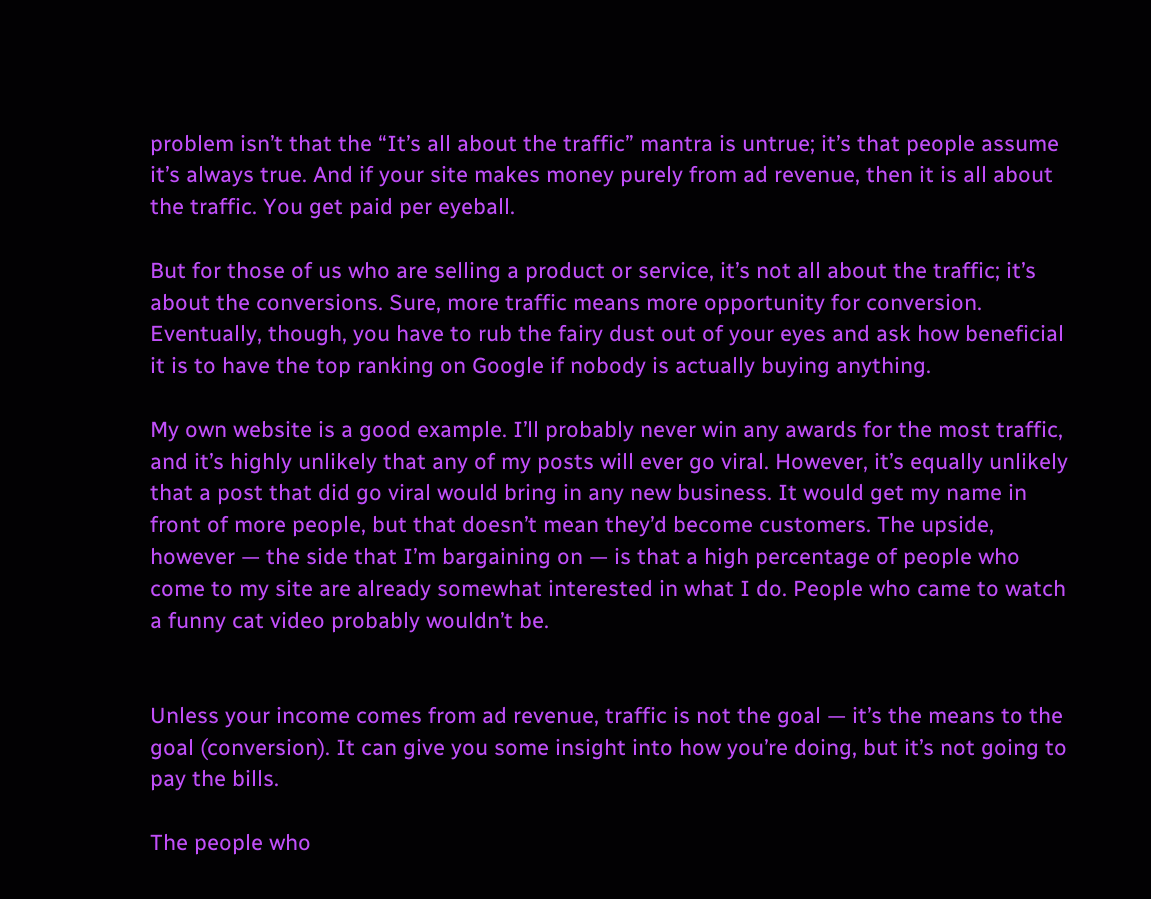problem isn’t that the “It’s all about the traffic” mantra is untrue; it’s that people assume it’s always true. And if your site makes money purely from ad revenue, then it is all about the traffic. You get paid per eyeball.

But for those of us who are selling a product or service, it’s not all about the traffic; it’s about the conversions. Sure, more traffic means more opportunity for conversion. Eventually, though, you have to rub the fairy dust out of your eyes and ask how beneficial it is to have the top ranking on Google if nobody is actually buying anything.

My own website is a good example. I’ll probably never win any awards for the most traffic, and it’s highly unlikely that any of my posts will ever go viral. However, it’s equally unlikely that a post that did go viral would bring in any new business. It would get my name in front of more people, but that doesn’t mean they’d become customers. The upside, however — the side that I’m bargaining on — is that a high percentage of people who come to my site are already somewhat interested in what I do. People who came to watch a funny cat video probably wouldn’t be.


Unless your income comes from ad revenue, traffic is not the goal — it’s the means to the goal (conversion). It can give you some insight into how you’re doing, but it’s not going to pay the bills.

The people who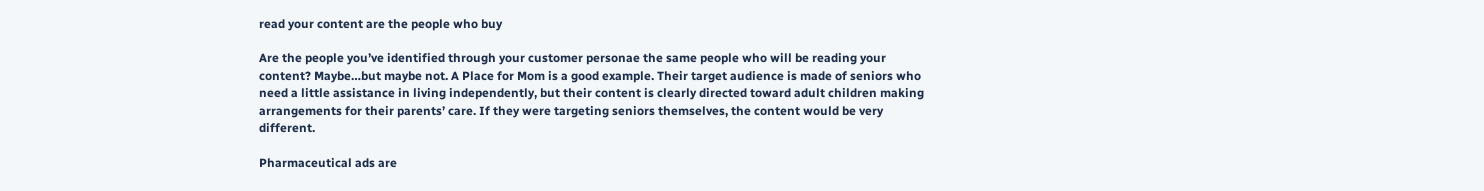read your content are the people who buy

Are the people you’ve identified through your customer personae the same people who will be reading your content? Maybe…but maybe not. A Place for Mom is a good example. Their target audience is made of seniors who need a little assistance in living independently, but their content is clearly directed toward adult children making arrangements for their parents’ care. If they were targeting seniors themselves, the content would be very different.

Pharmaceutical ads are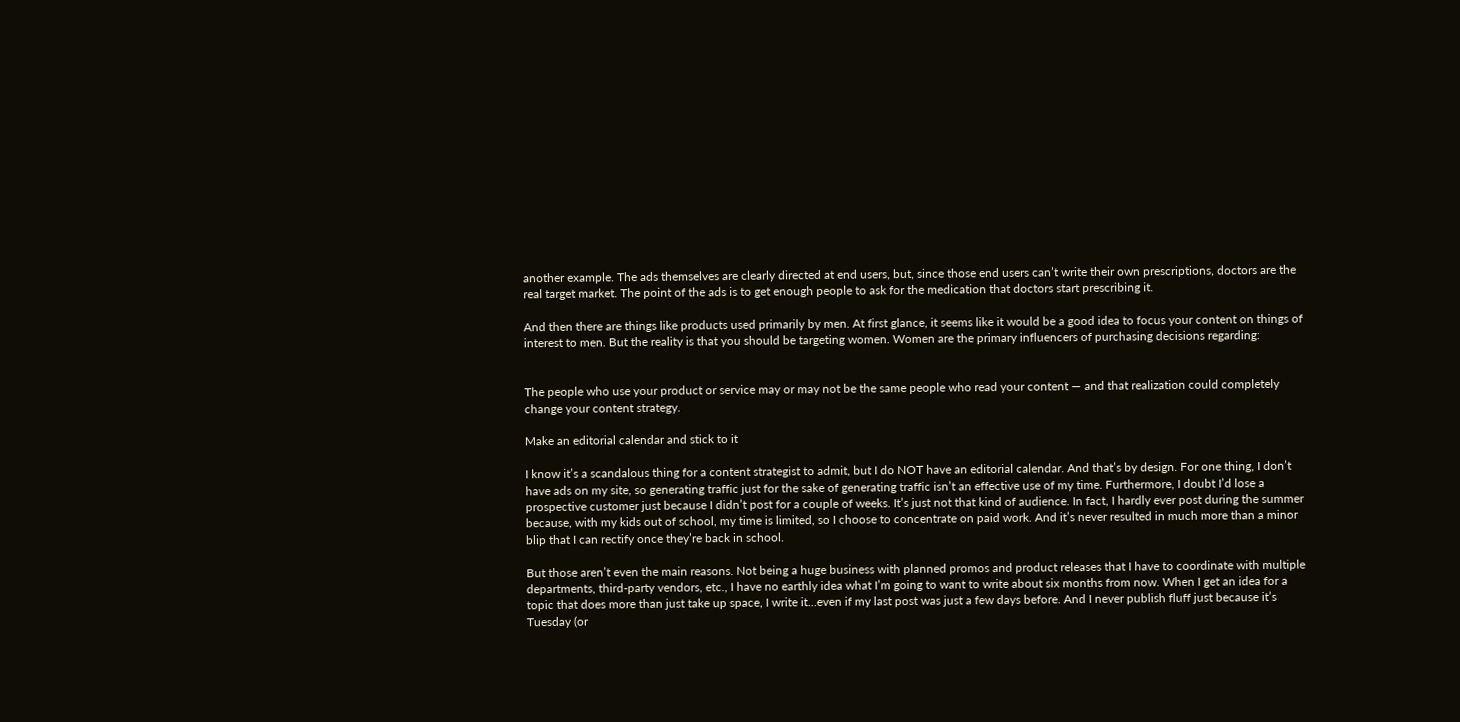another example. The ads themselves are clearly directed at end users, but, since those end users can’t write their own prescriptions, doctors are the real target market. The point of the ads is to get enough people to ask for the medication that doctors start prescribing it.

And then there are things like products used primarily by men. At first glance, it seems like it would be a good idea to focus your content on things of interest to men. But the reality is that you should be targeting women. Women are the primary influencers of purchasing decisions regarding:


The people who use your product or service may or may not be the same people who read your content — and that realization could completely change your content strategy.

Make an editorial calendar and stick to it

I know it’s a scandalous thing for a content strategist to admit, but I do NOT have an editorial calendar. And that’s by design. For one thing, I don’t have ads on my site, so generating traffic just for the sake of generating traffic isn’t an effective use of my time. Furthermore, I doubt I’d lose a prospective customer just because I didn’t post for a couple of weeks. It’s just not that kind of audience. In fact, I hardly ever post during the summer because, with my kids out of school, my time is limited, so I choose to concentrate on paid work. And it’s never resulted in much more than a minor blip that I can rectify once they’re back in school.

But those aren’t even the main reasons. Not being a huge business with planned promos and product releases that I have to coordinate with multiple departments, third-party vendors, etc., I have no earthly idea what I’m going to want to write about six months from now. When I get an idea for a topic that does more than just take up space, I write it…even if my last post was just a few days before. And I never publish fluff just because it’s Tuesday (or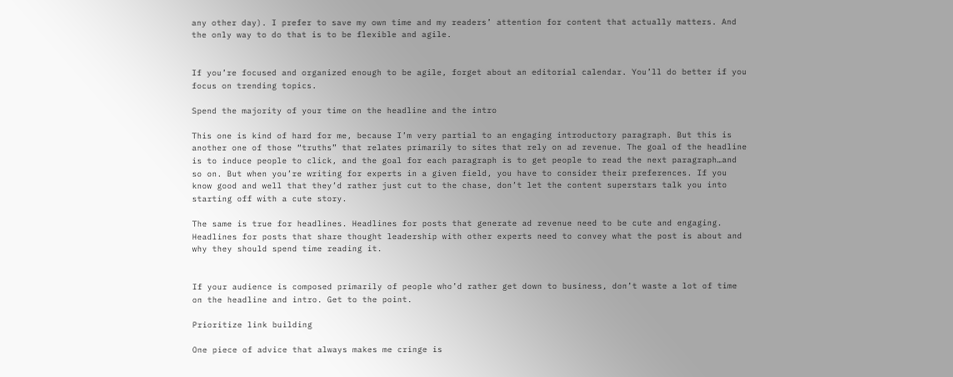any other day). I prefer to save my own time and my readers’ attention for content that actually matters. And the only way to do that is to be flexible and agile.


If you’re focused and organized enough to be agile, forget about an editorial calendar. You’ll do better if you focus on trending topics.

Spend the majority of your time on the headline and the intro

This one is kind of hard for me, because I’m very partial to an engaging introductory paragraph. But this is another one of those “truths” that relates primarily to sites that rely on ad revenue. The goal of the headline is to induce people to click, and the goal for each paragraph is to get people to read the next paragraph…and so on. But when you’re writing for experts in a given field, you have to consider their preferences. If you know good and well that they’d rather just cut to the chase, don’t let the content superstars talk you into starting off with a cute story.

The same is true for headlines. Headlines for posts that generate ad revenue need to be cute and engaging. Headlines for posts that share thought leadership with other experts need to convey what the post is about and why they should spend time reading it.


If your audience is composed primarily of people who’d rather get down to business, don’t waste a lot of time on the headline and intro. Get to the point.

Prioritize link building

One piece of advice that always makes me cringe is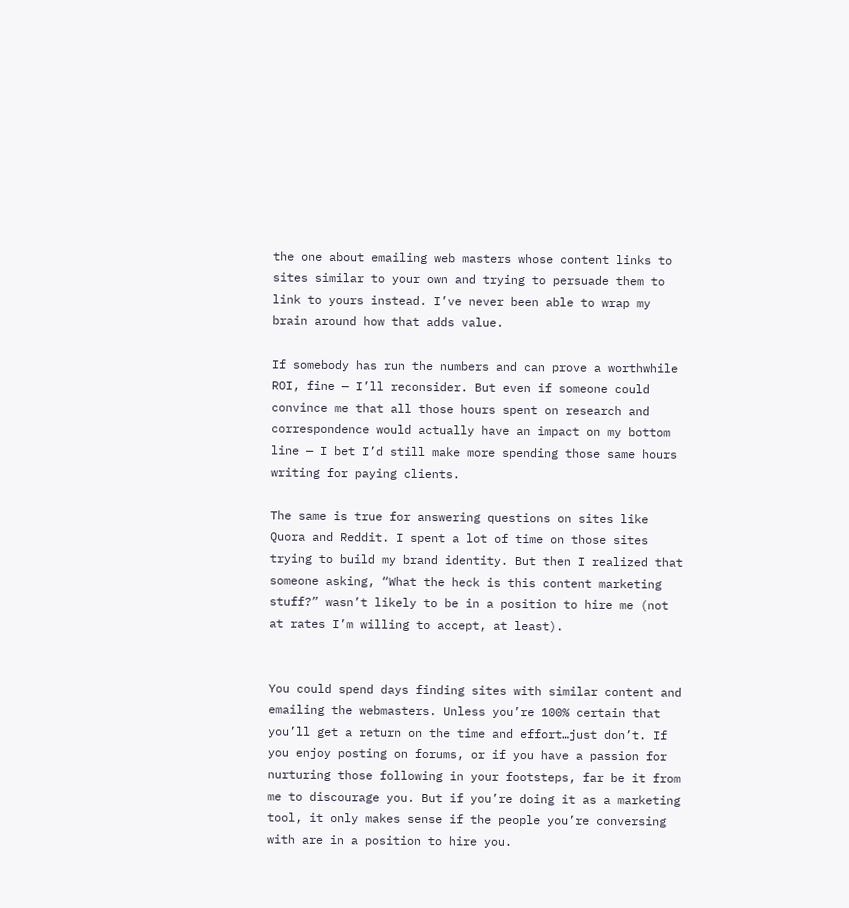the one about emailing web masters whose content links to sites similar to your own and trying to persuade them to link to yours instead. I’ve never been able to wrap my brain around how that adds value.

If somebody has run the numbers and can prove a worthwhile ROI, fine — I’ll reconsider. But even if someone could convince me that all those hours spent on research and correspondence would actually have an impact on my bottom line — I bet I’d still make more spending those same hours writing for paying clients.

The same is true for answering questions on sites like Quora and Reddit. I spent a lot of time on those sites trying to build my brand identity. But then I realized that someone asking, “What the heck is this content marketing stuff?” wasn’t likely to be in a position to hire me (not at rates I’m willing to accept, at least).


You could spend days finding sites with similar content and emailing the webmasters. Unless you’re 100% certain that you’ll get a return on the time and effort…just don’t. If you enjoy posting on forums, or if you have a passion for nurturing those following in your footsteps, far be it from me to discourage you. But if you’re doing it as a marketing tool, it only makes sense if the people you’re conversing with are in a position to hire you.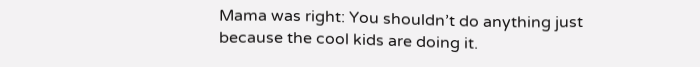Mama was right: You shouldn’t do anything just because the cool kids are doing it.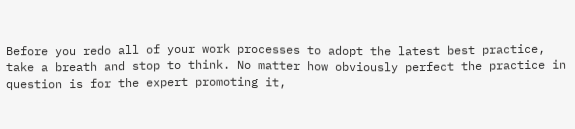Before you redo all of your work processes to adopt the latest best practice, take a breath and stop to think. No matter how obviously perfect the practice in question is for the expert promoting it,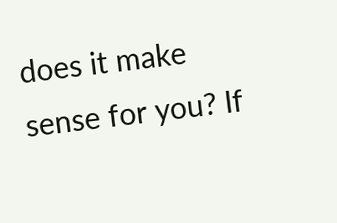does it make sense for you? If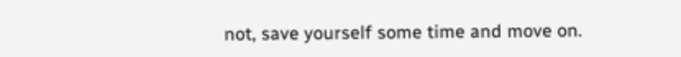not, save yourself some time and move on.